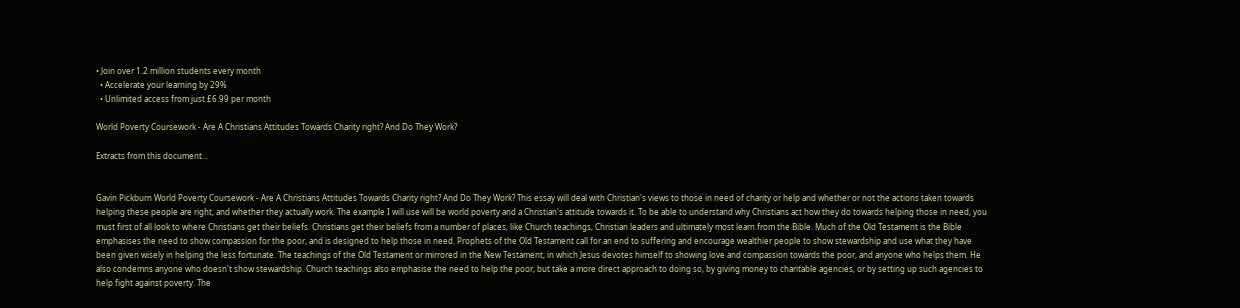• Join over 1.2 million students every month
  • Accelerate your learning by 29%
  • Unlimited access from just £6.99 per month

World Poverty Coursework - Are A Christians Attitudes Towards Charity right? And Do They Work?

Extracts from this document...


Gavin Pickburn World Poverty Coursework - Are A Christians Attitudes Towards Charity right? And Do They Work? This essay will deal with Christian's views to those in need of charity or help and whether or not the actions taken towards helping these people are right, and whether they actually work. The example I will use will be world poverty and a Christian's attitude towards it. To be able to understand why Christians act how they do towards helping those in need, you must first of all look to where Christians get their beliefs. Christians get their beliefs from a number of places, like Church teachings, Christian leaders and ultimately most learn from the Bible. Much of the Old Testament is the Bible emphasises the need to show compassion for the poor, and is designed to help those in need. Prophets of the Old Testament call for an end to suffering and encourage wealthier people to show stewardship and use what they have been given wisely in helping the less fortunate. The teachings of the Old Testament or mirrored in the New Testament, in which Jesus devotes himself to showing love and compassion towards the poor, and anyone who helps them. He also condemns anyone who doesn't show stewardship. Church teachings also emphasise the need to help the poor, but take a more direct approach to doing so, by giving money to charitable agencies, or by setting up such agencies to help fight against poverty. The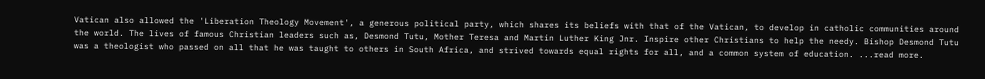Vatican also allowed the 'Liberation Theology Movement', a generous political party, which shares its beliefs with that of the Vatican, to develop in catholic communities around the world. The lives of famous Christian leaders such as, Desmond Tutu, Mother Teresa and Martin Luther King Jnr. Inspire other Christians to help the needy. Bishop Desmond Tutu was a theologist who passed on all that he was taught to others in South Africa, and strived towards equal rights for all, and a common system of education. ...read more.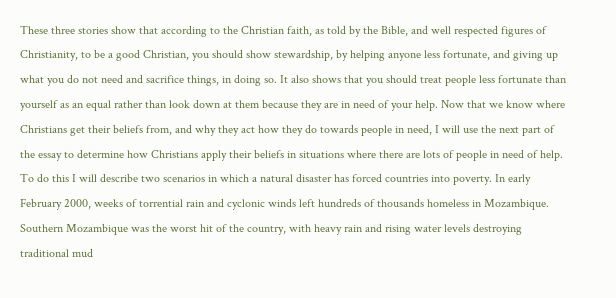These three stories show that according to the Christian faith, as told by the Bible, and well respected figures of Christianity, to be a good Christian, you should show stewardship, by helping anyone less fortunate, and giving up what you do not need and sacrifice things, in doing so. It also shows that you should treat people less fortunate than yourself as an equal rather than look down at them because they are in need of your help. Now that we know where Christians get their beliefs from, and why they act how they do towards people in need, I will use the next part of the essay to determine how Christians apply their beliefs in situations where there are lots of people in need of help. To do this I will describe two scenarios in which a natural disaster has forced countries into poverty. In early February 2000, weeks of torrential rain and cyclonic winds left hundreds of thousands homeless in Mozambique. Southern Mozambique was the worst hit of the country, with heavy rain and rising water levels destroying traditional mud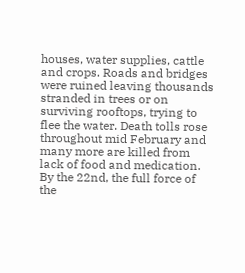houses, water supplies, cattle and crops. Roads and bridges were ruined leaving thousands stranded in trees or on surviving rooftops, trying to flee the water. Death tolls rose throughout mid February and many more are killed from lack of food and medication. By the 22nd, the full force of the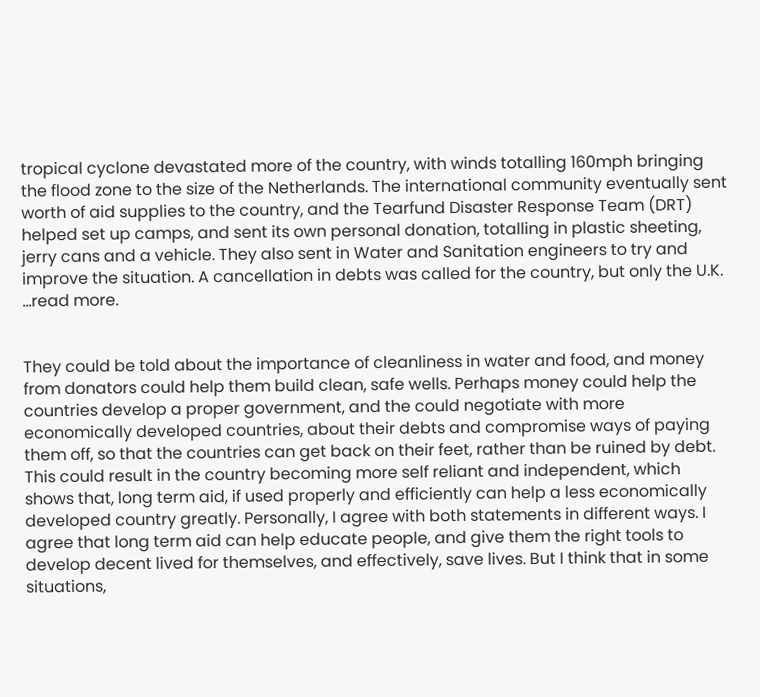tropical cyclone devastated more of the country, with winds totalling 160mph bringing the flood zone to the size of the Netherlands. The international community eventually sent worth of aid supplies to the country, and the Tearfund Disaster Response Team (DRT) helped set up camps, and sent its own personal donation, totalling in plastic sheeting, jerry cans and a vehicle. They also sent in Water and Sanitation engineers to try and improve the situation. A cancellation in debts was called for the country, but only the U.K. ...read more.


They could be told about the importance of cleanliness in water and food, and money from donators could help them build clean, safe wells. Perhaps money could help the countries develop a proper government, and the could negotiate with more economically developed countries, about their debts and compromise ways of paying them off, so that the countries can get back on their feet, rather than be ruined by debt. This could result in the country becoming more self reliant and independent, which shows that, long term aid, if used properly and efficiently can help a less economically developed country greatly. Personally, I agree with both statements in different ways. I agree that long term aid can help educate people, and give them the right tools to develop decent lived for themselves, and effectively, save lives. But I think that in some situations,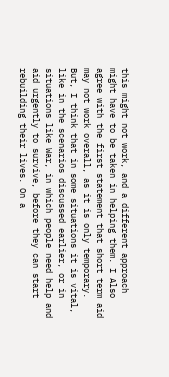this might not work, and a different approach might have to be taken in helping them. I Also agree with the first statement that short term aid may not work overall, as it is only temporary. But, I think that in some situations it is vital, like in the scenarios discussed earlier, or in situations like War, in which people need help and aid urgently to survive, before they can start rebuilding their lives. On a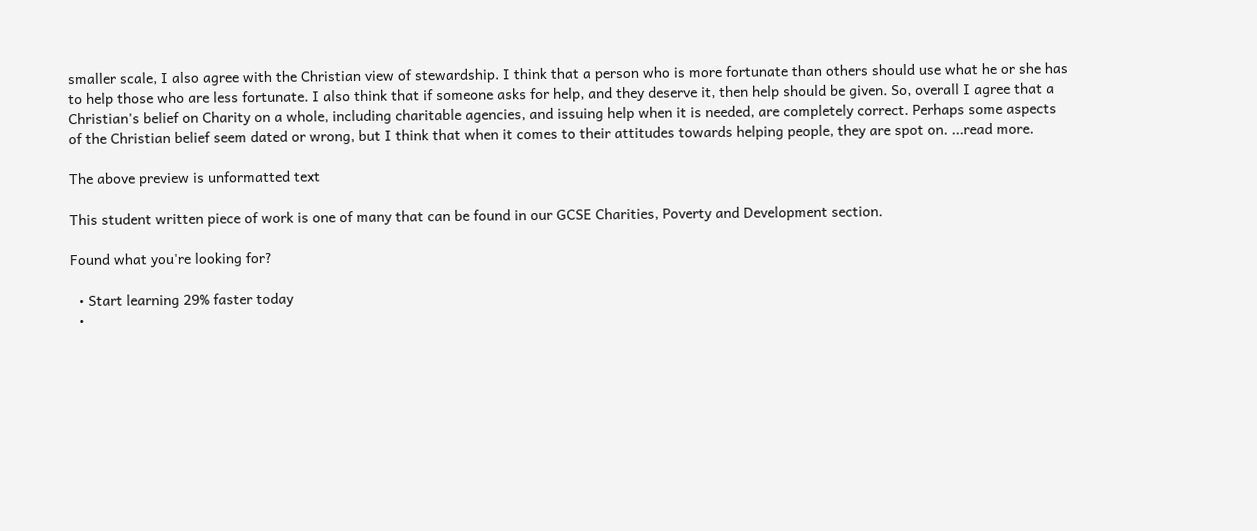smaller scale, I also agree with the Christian view of stewardship. I think that a person who is more fortunate than others should use what he or she has to help those who are less fortunate. I also think that if someone asks for help, and they deserve it, then help should be given. So, overall I agree that a Christian's belief on Charity on a whole, including charitable agencies, and issuing help when it is needed, are completely correct. Perhaps some aspects of the Christian belief seem dated or wrong, but I think that when it comes to their attitudes towards helping people, they are spot on. ...read more.

The above preview is unformatted text

This student written piece of work is one of many that can be found in our GCSE Charities, Poverty and Development section.

Found what you're looking for?

  • Start learning 29% faster today
  •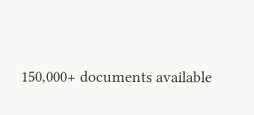150,000+ documents available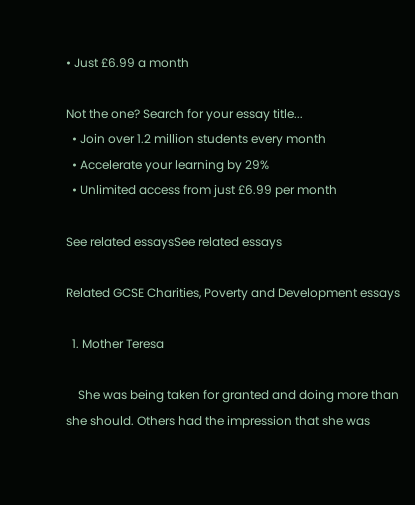• Just £6.99 a month

Not the one? Search for your essay title...
  • Join over 1.2 million students every month
  • Accelerate your learning by 29%
  • Unlimited access from just £6.99 per month

See related essaysSee related essays

Related GCSE Charities, Poverty and Development essays

  1. Mother Teresa

    She was being taken for granted and doing more than she should. Others had the impression that she was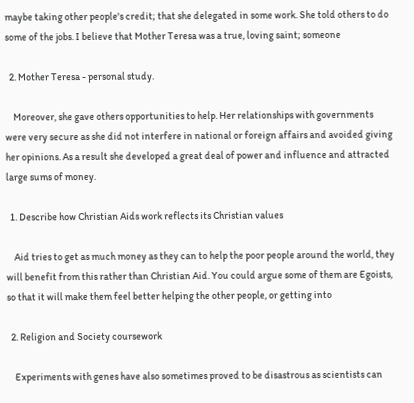maybe taking other people's credit; that she delegated in some work. She told others to do some of the jobs. I believe that Mother Teresa was a true, loving saint; someone

  2. Mother Teresa - personal study.

    Moreover, she gave others opportunities to help. Her relationships with governments were very secure as she did not interfere in national or foreign affairs and avoided giving her opinions. As a result she developed a great deal of power and influence and attracted large sums of money.

  1. Describe how Christian Aids work reflects its Christian values

    Aid tries to get as much money as they can to help the poor people around the world, they will benefit from this rather than Christian Aid. You could argue some of them are Egoists, so that it will make them feel better helping the other people, or getting into

  2. Religion and Society coursework

    Experiments with genes have also sometimes proved to be disastrous as scientists can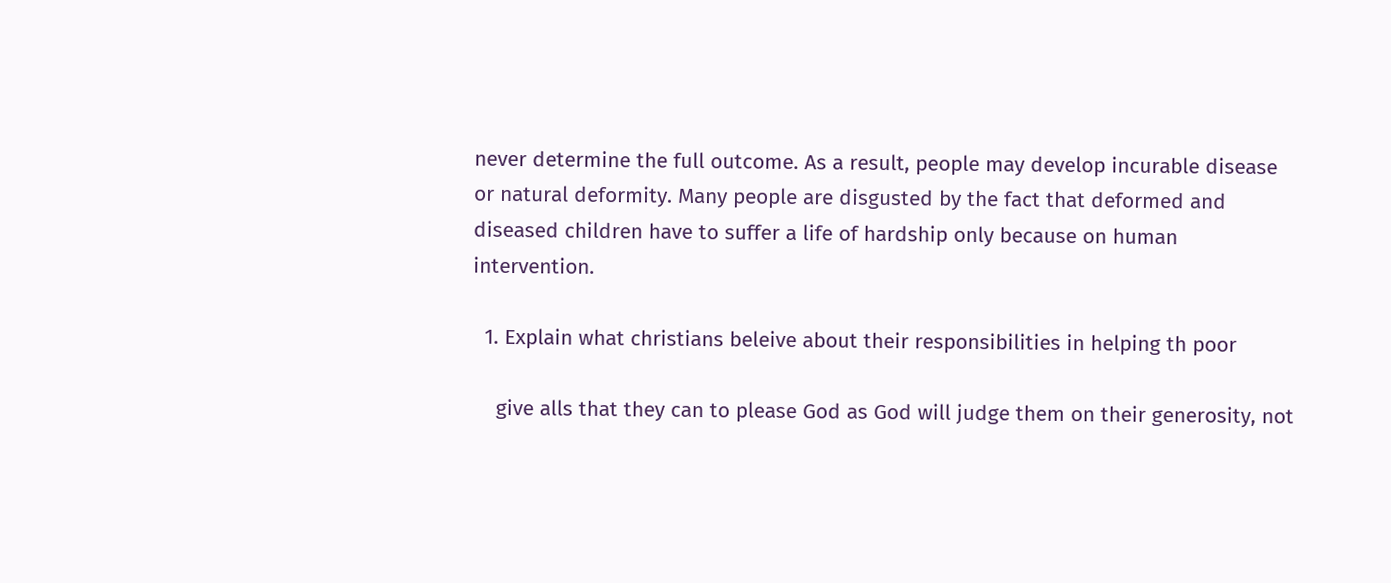never determine the full outcome. As a result, people may develop incurable disease or natural deformity. Many people are disgusted by the fact that deformed and diseased children have to suffer a life of hardship only because on human intervention.

  1. Explain what christians beleive about their responsibilities in helping th poor

    give alls that they can to please God as God will judge them on their generosity, not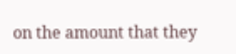on the amount that they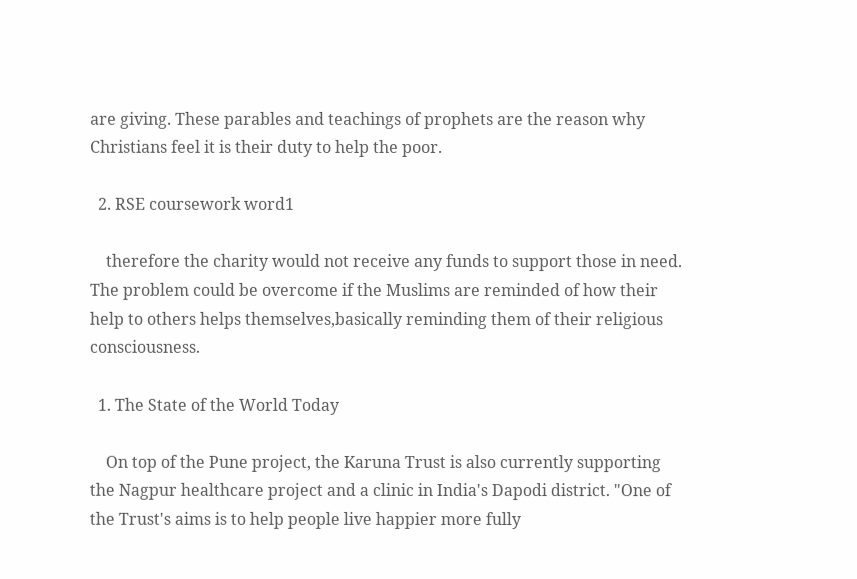are giving. These parables and teachings of prophets are the reason why Christians feel it is their duty to help the poor.

  2. RSE coursework word1

    therefore the charity would not receive any funds to support those in need. The problem could be overcome if the Muslims are reminded of how their help to others helps themselves,basically reminding them of their religious consciousness.

  1. The State of the World Today

    On top of the Pune project, the Karuna Trust is also currently supporting the Nagpur healthcare project and a clinic in India's Dapodi district. "One of the Trust's aims is to help people live happier more fully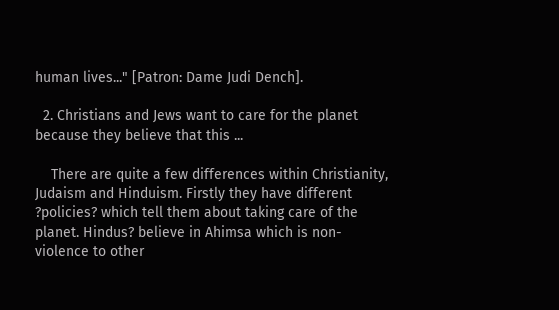human lives..." [Patron: Dame Judi Dench].

  2. Christians and Jews want to care for the planet because they believe that this ...

    There are quite a few differences within Christianity, Judaism and Hinduism. Firstly they have different ?policies? which tell them about taking care of the planet. Hindus? believe in Ahimsa which is non-violence to other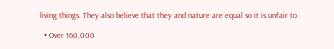living things. They also believe that they and nature are equal so it is unfair to

  • Over 160,000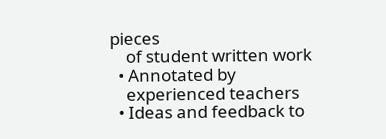pieces
    of student written work
  • Annotated by
    experienced teachers
  • Ideas and feedback to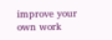improve your own work